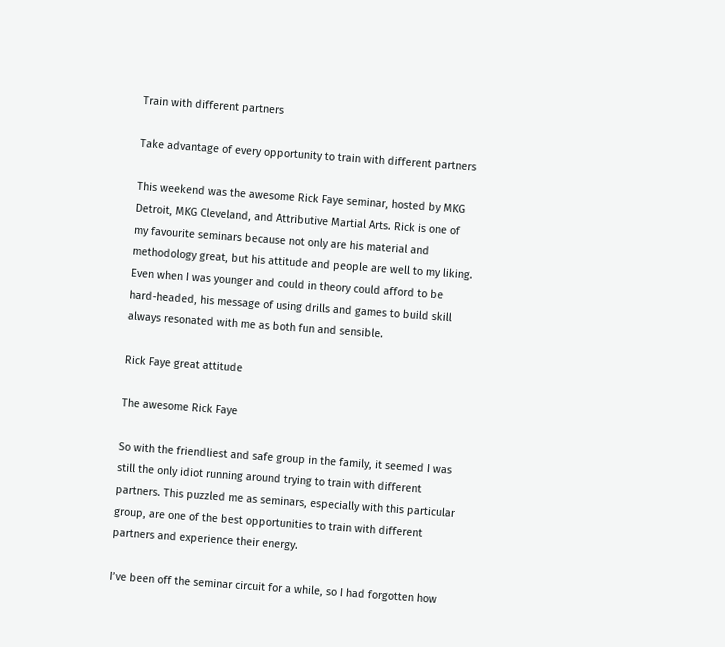Train with different partners

Take advantage of every opportunity to train with different partners

This weekend was the awesome Rick Faye seminar, hosted by MKG Detroit, MKG Cleveland, and Attributive Martial Arts. Rick is one of my favourite seminars because not only are his material and methodology great, but his attitude and people are well to my liking. Even when I was younger and could in theory could afford to be hard-headed, his message of using drills and games to build skill always resonated with me as both fun and sensible.

Rick Faye great attitude

The awesome Rick Faye

So with the friendliest and safe group in the family, it seemed I was still the only idiot running around trying to train with different partners. This puzzled me as seminars, especially with this particular group, are one of the best opportunities to train with different partners and experience their energy.

I’ve been off the seminar circuit for a while, so I had forgotten how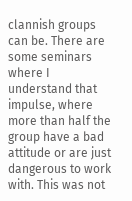clannish groups can be. There are some seminars where I understand that impulse, where more than half the group have a bad attitude or are just dangerous to work with. This was not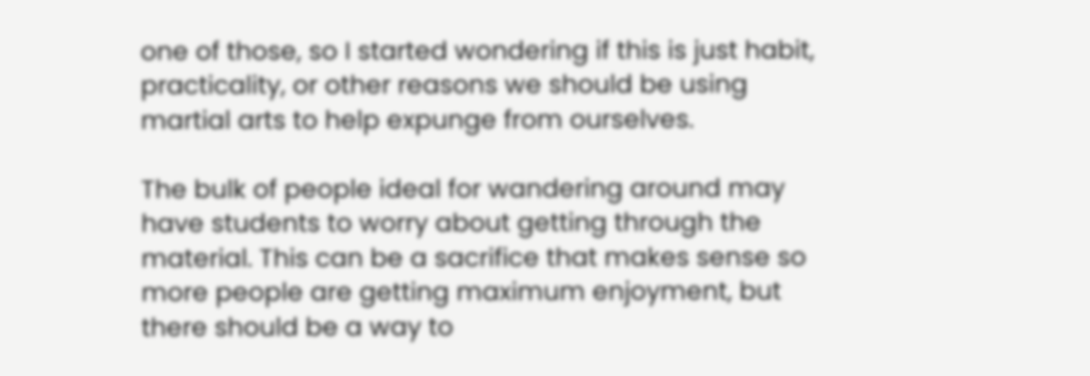one of those, so I started wondering if this is just habit, practicality, or other reasons we should be using martial arts to help expunge from ourselves.

The bulk of people ideal for wandering around may have students to worry about getting through the material. This can be a sacrifice that makes sense so more people are getting maximum enjoyment, but there should be a way to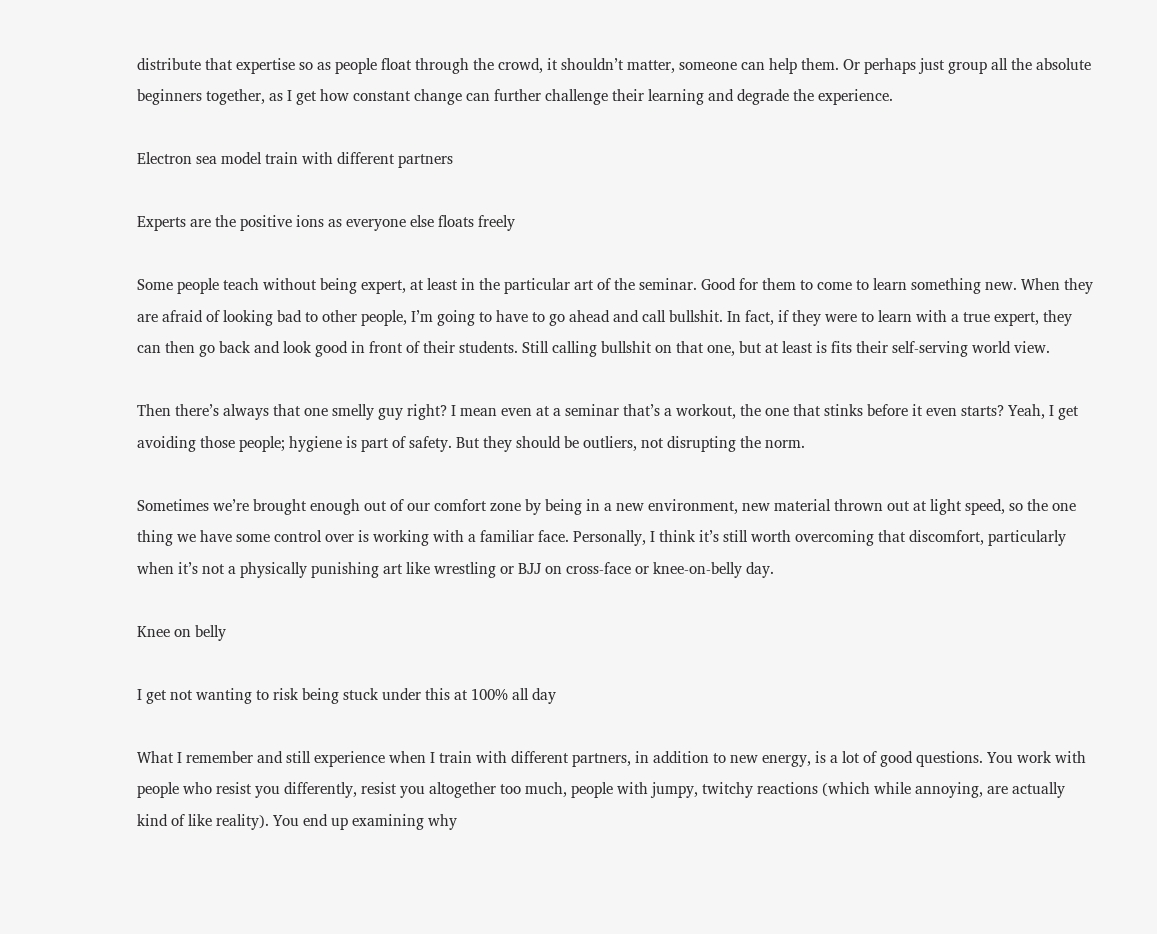distribute that expertise so as people float through the crowd, it shouldn’t matter, someone can help them. Or perhaps just group all the absolute beginners together, as I get how constant change can further challenge their learning and degrade the experience.

Electron sea model train with different partners

Experts are the positive ions as everyone else floats freely

Some people teach without being expert, at least in the particular art of the seminar. Good for them to come to learn something new. When they are afraid of looking bad to other people, I’m going to have to go ahead and call bullshit. In fact, if they were to learn with a true expert, they can then go back and look good in front of their students. Still calling bullshit on that one, but at least is fits their self-serving world view.

Then there’s always that one smelly guy right? I mean even at a seminar that’s a workout, the one that stinks before it even starts? Yeah, I get avoiding those people; hygiene is part of safety. But they should be outliers, not disrupting the norm.

Sometimes we’re brought enough out of our comfort zone by being in a new environment, new material thrown out at light speed, so the one thing we have some control over is working with a familiar face. Personally, I think it’s still worth overcoming that discomfort, particularly when it’s not a physically punishing art like wrestling or BJJ on cross-face or knee-on-belly day.

Knee on belly

I get not wanting to risk being stuck under this at 100% all day

What I remember and still experience when I train with different partners, in addition to new energy, is a lot of good questions. You work with people who resist you differently, resist you altogether too much, people with jumpy, twitchy reactions (which while annoying, are actually kind of like reality). You end up examining why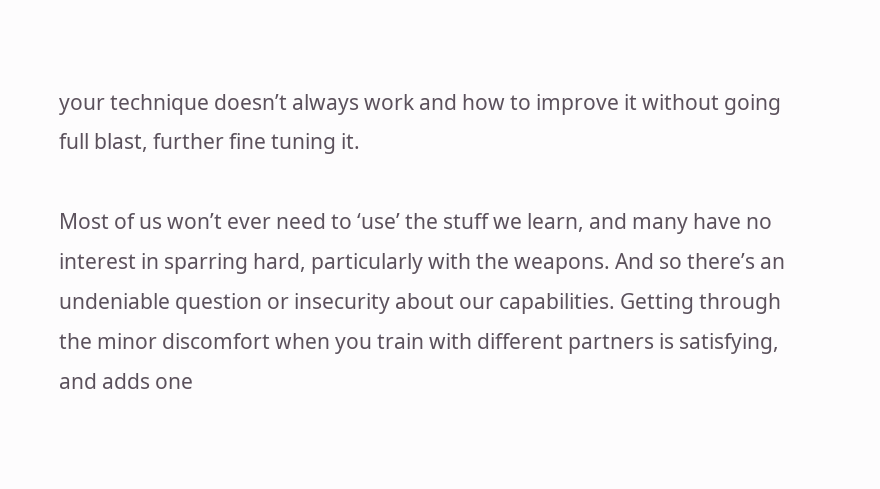your technique doesn’t always work and how to improve it without going full blast, further fine tuning it.

Most of us won’t ever need to ‘use’ the stuff we learn, and many have no interest in sparring hard, particularly with the weapons. And so there’s an undeniable question or insecurity about our capabilities. Getting through the minor discomfort when you train with different partners is satisfying, and adds one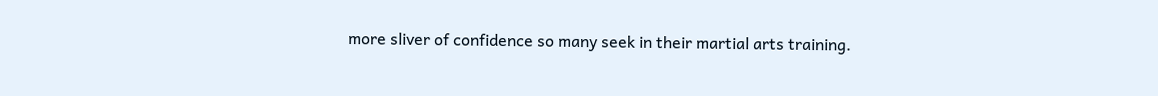more sliver of confidence so many seek in their martial arts training.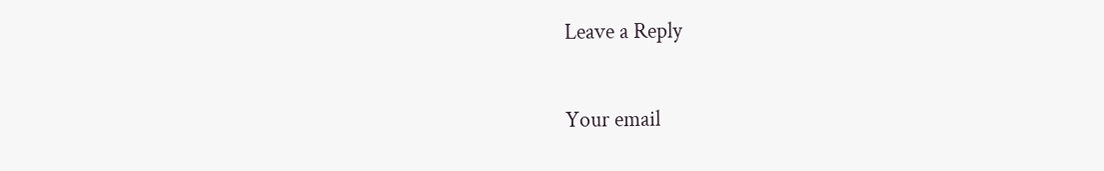Leave a Reply

Your email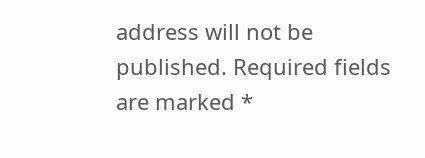address will not be published. Required fields are marked *